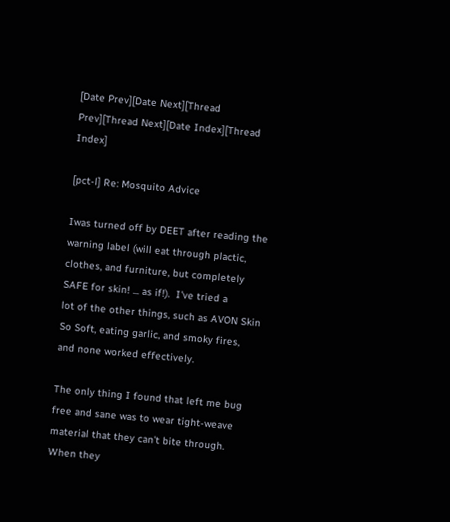[Date Prev][Date Next][Thread Prev][Thread Next][Date Index][Thread Index]

[pct-l] Re: Mosquito Advice

Iwas turned off by DEET after reading the warning label (will eat through plactic,
clothes, and furniture, but completely SAFE for skin! ... as if!).  I've tried a
lot of the other things, such as AVON Skin So Soft, eating garlic, and smoky fires,
and none worked effectively.

The only thing I found that left me bug free and sane was to wear tight-weave
material that they can't bite through.  When they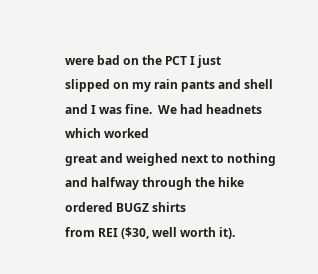were bad on the PCT I just
slipped on my rain pants and shell and I was fine.  We had headnets which worked
great and weighed next to nothing and halfway through the hike ordered BUGZ shirts
from REI ($30, well worth it).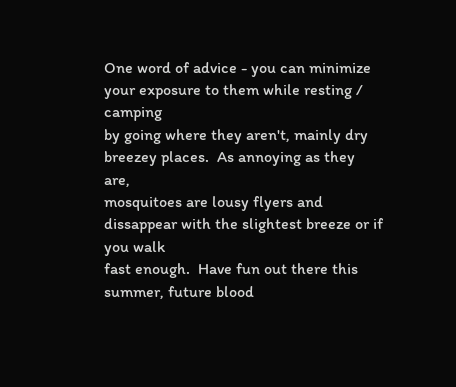One word of advice - you can minimize your exposure to them while resting / camping
by going where they aren't, mainly dry breezey places.  As annoying as they are,
mosquitoes are lousy flyers and dissappear with the slightest breeze or if you walk
fast enough.  Have fun out there this summer, future blood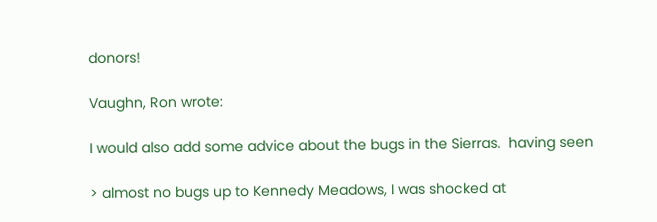donors!

Vaughn, Ron wrote:

I would also add some advice about the bugs in the Sierras.  having seen

> almost no bugs up to Kennedy Meadows, I was shocked at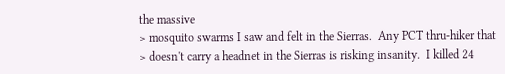the massive
> mosquito swarms I saw and felt in the Sierras.  Any PCT thru-hiker that
> doesn't carry a headnet in the Sierras is risking insanity.  I killed 24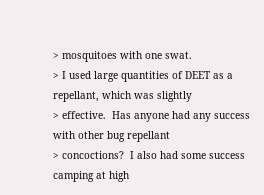> mosquitoes with one swat.
> I used large quantities of DEET as a repellant, which was slightly
> effective.  Has anyone had any success with other bug repellant
> concoctions?  I also had some success camping at high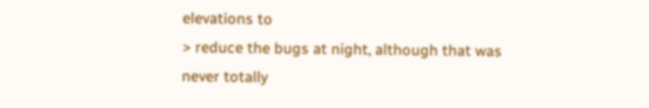elevations to
> reduce the bugs at night, although that was never totally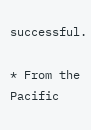successful.

* From the Pacific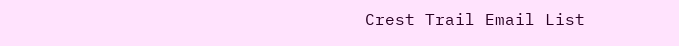Crest Trail Email List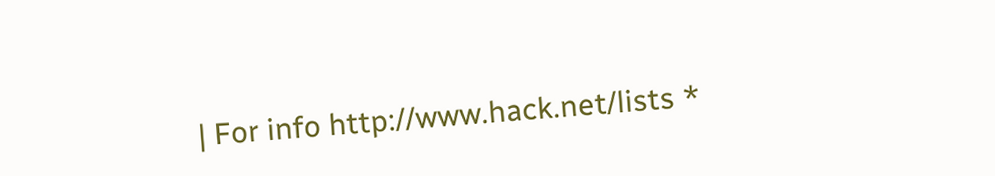| For info http://www.hack.net/lists *